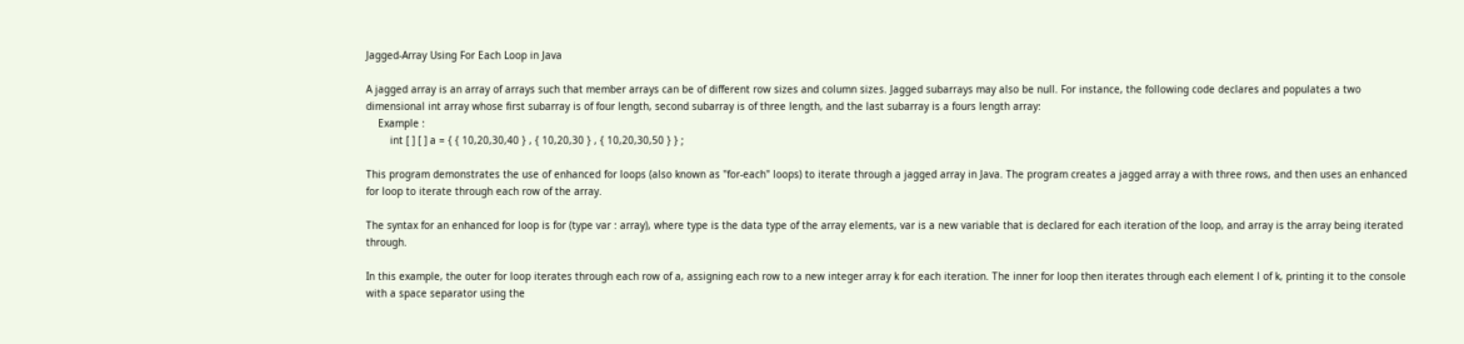Jagged-Array Using For Each Loop in Java

A jagged array is an array of arrays such that member arrays can be of different row sizes and column sizes. Jagged subarrays may also be null. For instance, the following code declares and populates a two dimensional int array whose first subarray is of four length, second subarray is of three length, and the last subarray is a fours length array:
    Example :
        int [ ] [ ] a = { { 10,20,30,40 } , { 10,20,30 } , { 10,20,30,50 } } ;

This program demonstrates the use of enhanced for loops (also known as "for-each" loops) to iterate through a jagged array in Java. The program creates a jagged array a with three rows, and then uses an enhanced for loop to iterate through each row of the array.

The syntax for an enhanced for loop is for (type var : array), where type is the data type of the array elements, var is a new variable that is declared for each iteration of the loop, and array is the array being iterated through.

In this example, the outer for loop iterates through each row of a, assigning each row to a new integer array k for each iteration. The inner for loop then iterates through each element l of k, printing it to the console with a space separator using the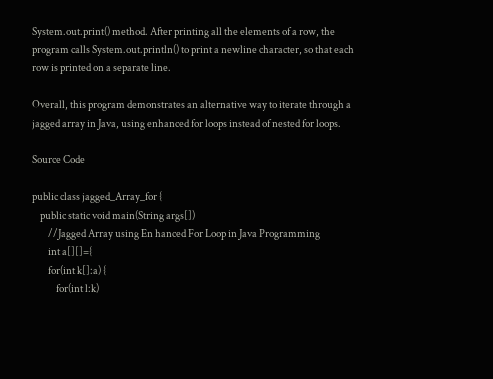System.out.print() method. After printing all the elements of a row, the program calls System.out.println() to print a newline character, so that each row is printed on a separate line.

Overall, this program demonstrates an alternative way to iterate through a jagged array in Java, using enhanced for loops instead of nested for loops.

Source Code

public class jagged_Array_for {
    public static void main(String args[])
        //Jagged Array using En hanced For Loop in Java Programming
        int a[][]={
        for(int k[]:a) {
            for(int l:k)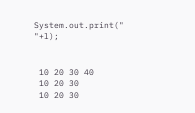System.out.print(" "+l);


 10 20 30 40
 10 20 30
 10 20 30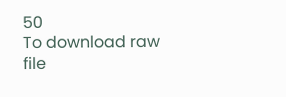50
To download raw file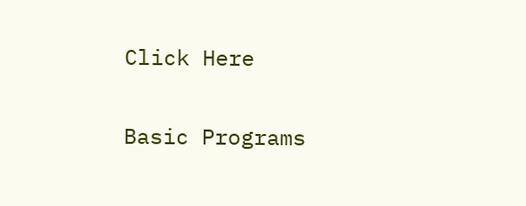Click Here

Basic Programs